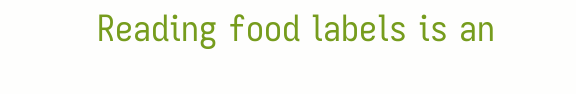Reading food labels is an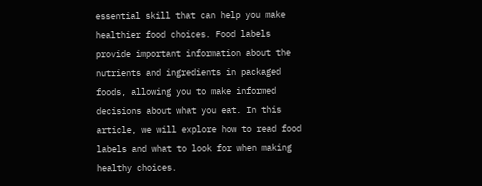essential skill that can help you make healthier food choices. Food labels provide important information about the nutrients and ingredients in packaged foods, allowing you to make informed decisions about what you eat. In this article, we will explore how to read food labels and what to look for when making healthy choices.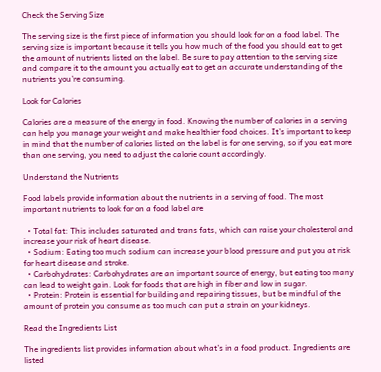Check the Serving Size

The serving size is the first piece of information you should look for on a food label. The serving size is important because it tells you how much of the food you should eat to get the amount of nutrients listed on the label. Be sure to pay attention to the serving size and compare it to the amount you actually eat to get an accurate understanding of the nutrients you’re consuming.

Look for Calories

Calories are a measure of the energy in food. Knowing the number of calories in a serving can help you manage your weight and make healthier food choices. It’s important to keep in mind that the number of calories listed on the label is for one serving, so if you eat more than one serving, you need to adjust the calorie count accordingly.

Understand the Nutrients

Food labels provide information about the nutrients in a serving of food. The most important nutrients to look for on a food label are

  • Total fat: This includes saturated and trans fats, which can raise your cholesterol and increase your risk of heart disease.
  • Sodium: Eating too much sodium can increase your blood pressure and put you at risk for heart disease and stroke.
  • Carbohydrates: Carbohydrates are an important source of energy, but eating too many can lead to weight gain. Look for foods that are high in fiber and low in sugar.
  • Protein: Protein is essential for building and repairing tissues, but be mindful of the amount of protein you consume as too much can put a strain on your kidneys.

Read the Ingredients List

The ingredients list provides information about what’s in a food product. Ingredients are listed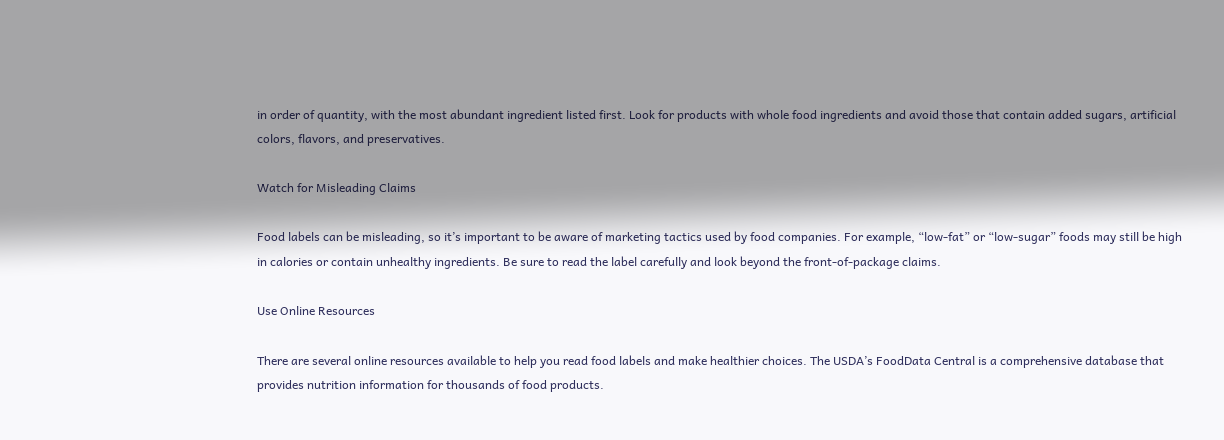in order of quantity, with the most abundant ingredient listed first. Look for products with whole food ingredients and avoid those that contain added sugars, artificial colors, flavors, and preservatives.

Watch for Misleading Claims

Food labels can be misleading, so it’s important to be aware of marketing tactics used by food companies. For example, “low-fat” or “low-sugar” foods may still be high in calories or contain unhealthy ingredients. Be sure to read the label carefully and look beyond the front-of-package claims.

Use Online Resources

There are several online resources available to help you read food labels and make healthier choices. The USDA’s FoodData Central is a comprehensive database that provides nutrition information for thousands of food products.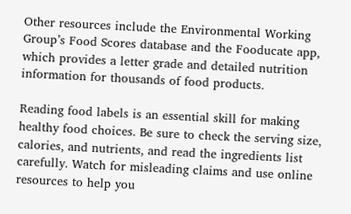Other resources include the Environmental Working Group’s Food Scores database and the Fooducate app, which provides a letter grade and detailed nutrition information for thousands of food products.

Reading food labels is an essential skill for making healthy food choices. Be sure to check the serving size, calories, and nutrients, and read the ingredients list carefully. Watch for misleading claims and use online resources to help you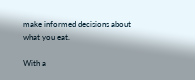make informed decisions about what you eat.

With a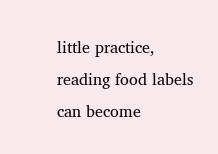little practice, reading food labels can become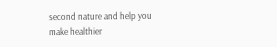second nature and help you make healthier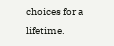choices for a lifetime.